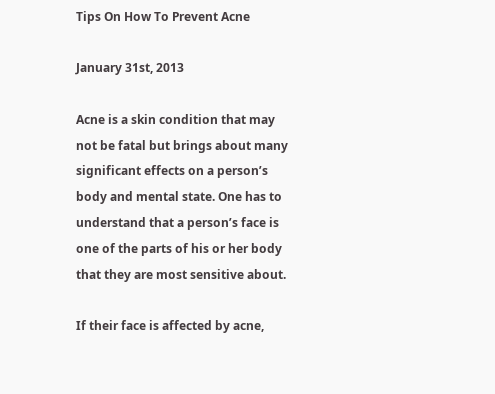Tips On How To Prevent Acne

January 31st, 2013

Acne is a skin condition that may not be fatal but brings about many significant effects on a person’s body and mental state. One has to understand that a person’s face is one of the parts of his or her body that they are most sensitive about.

If their face is affected by acne,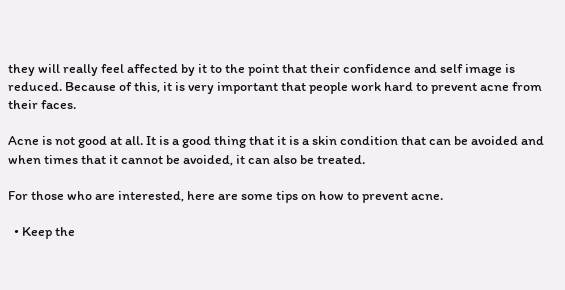they will really feel affected by it to the point that their confidence and self image is reduced. Because of this, it is very important that people work hard to prevent acne from their faces.

Acne is not good at all. It is a good thing that it is a skin condition that can be avoided and when times that it cannot be avoided, it can also be treated.

For those who are interested, here are some tips on how to prevent acne.

  • Keep the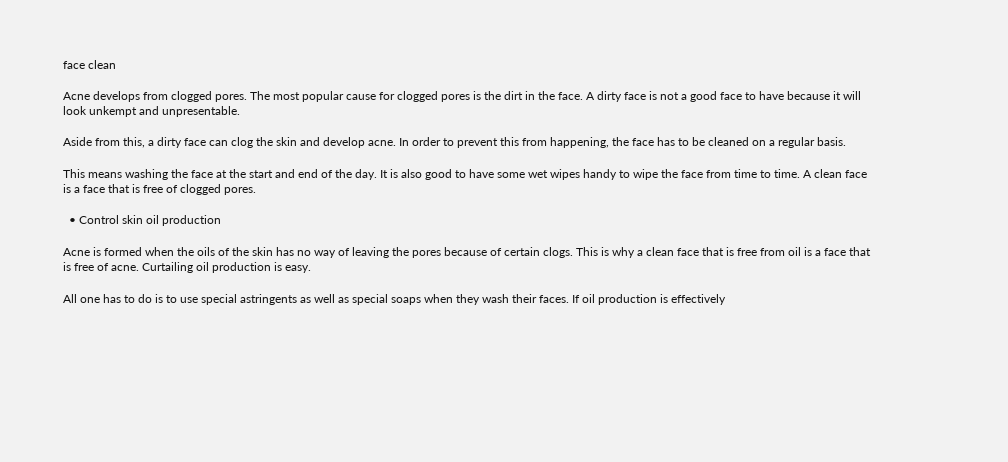face clean

Acne develops from clogged pores. The most popular cause for clogged pores is the dirt in the face. A dirty face is not a good face to have because it will look unkempt and unpresentable.

Aside from this, a dirty face can clog the skin and develop acne. In order to prevent this from happening, the face has to be cleaned on a regular basis.

This means washing the face at the start and end of the day. It is also good to have some wet wipes handy to wipe the face from time to time. A clean face is a face that is free of clogged pores.

  • Control skin oil production

Acne is formed when the oils of the skin has no way of leaving the pores because of certain clogs. This is why a clean face that is free from oil is a face that is free of acne. Curtailing oil production is easy.

All one has to do is to use special astringents as well as special soaps when they wash their faces. If oil production is effectively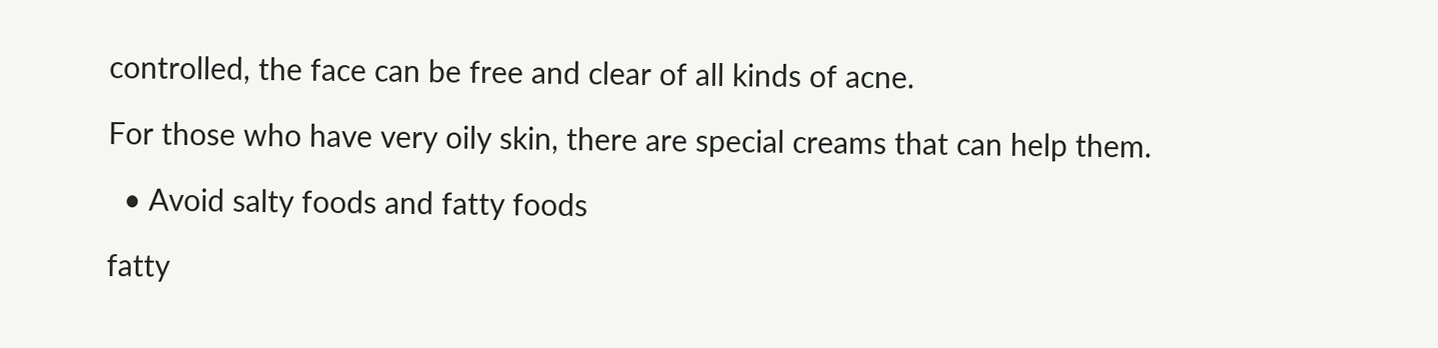controlled, the face can be free and clear of all kinds of acne.

For those who have very oily skin, there are special creams that can help them.

  • Avoid salty foods and fatty foods

fatty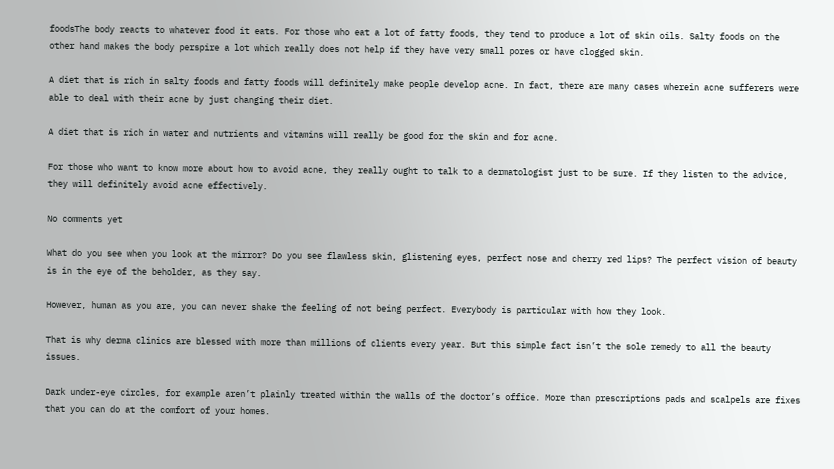foodsThe body reacts to whatever food it eats. For those who eat a lot of fatty foods, they tend to produce a lot of skin oils. Salty foods on the other hand makes the body perspire a lot which really does not help if they have very small pores or have clogged skin.

A diet that is rich in salty foods and fatty foods will definitely make people develop acne. In fact, there are many cases wherein acne sufferers were able to deal with their acne by just changing their diet.

A diet that is rich in water and nutrients and vitamins will really be good for the skin and for acne.

For those who want to know more about how to avoid acne, they really ought to talk to a dermatologist just to be sure. If they listen to the advice, they will definitely avoid acne effectively.

No comments yet

What do you see when you look at the mirror? Do you see flawless skin, glistening eyes, perfect nose and cherry red lips? The perfect vision of beauty is in the eye of the beholder, as they say.

However, human as you are, you can never shake the feeling of not being perfect. Everybody is particular with how they look.

That is why derma clinics are blessed with more than millions of clients every year. But this simple fact isn’t the sole remedy to all the beauty issues.

Dark under-eye circles, for example aren’t plainly treated within the walls of the doctor’s office. More than prescriptions pads and scalpels are fixes that you can do at the comfort of your homes.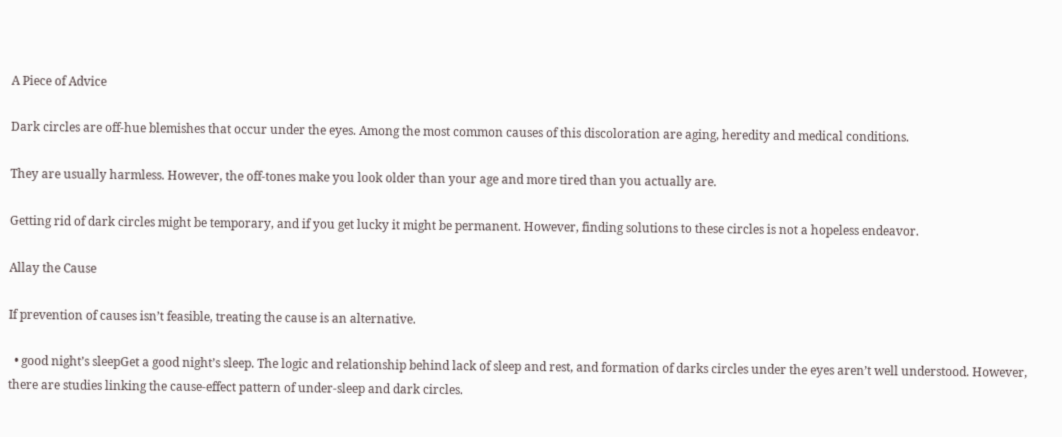A Piece of Advice

Dark circles are off-hue blemishes that occur under the eyes. Among the most common causes of this discoloration are aging, heredity and medical conditions.

They are usually harmless. However, the off-tones make you look older than your age and more tired than you actually are.

Getting rid of dark circles might be temporary, and if you get lucky it might be permanent. However, finding solutions to these circles is not a hopeless endeavor.

Allay the Cause

If prevention of causes isn’t feasible, treating the cause is an alternative.

  • good night’s sleepGet a good night’s sleep. The logic and relationship behind lack of sleep and rest, and formation of darks circles under the eyes aren’t well understood. However, there are studies linking the cause-effect pattern of under-sleep and dark circles.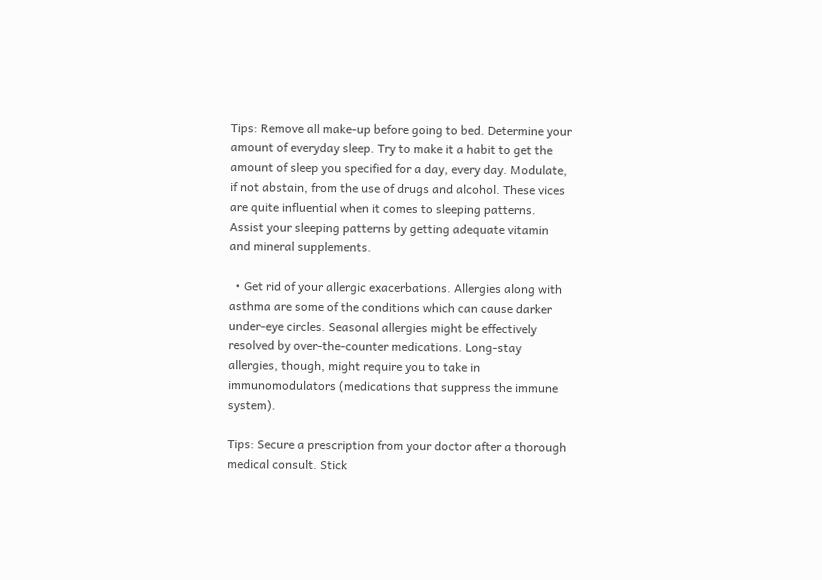Tips: Remove all make-up before going to bed. Determine your amount of everyday sleep. Try to make it a habit to get the amount of sleep you specified for a day, every day. Modulate, if not abstain, from the use of drugs and alcohol. These vices are quite influential when it comes to sleeping patterns. Assist your sleeping patterns by getting adequate vitamin and mineral supplements.

  • Get rid of your allergic exacerbations. Allergies along with asthma are some of the conditions which can cause darker under-eye circles. Seasonal allergies might be effectively resolved by over-the-counter medications. Long-stay allergies, though, might require you to take in immunomodulators (medications that suppress the immune system).

Tips: Secure a prescription from your doctor after a thorough medical consult. Stick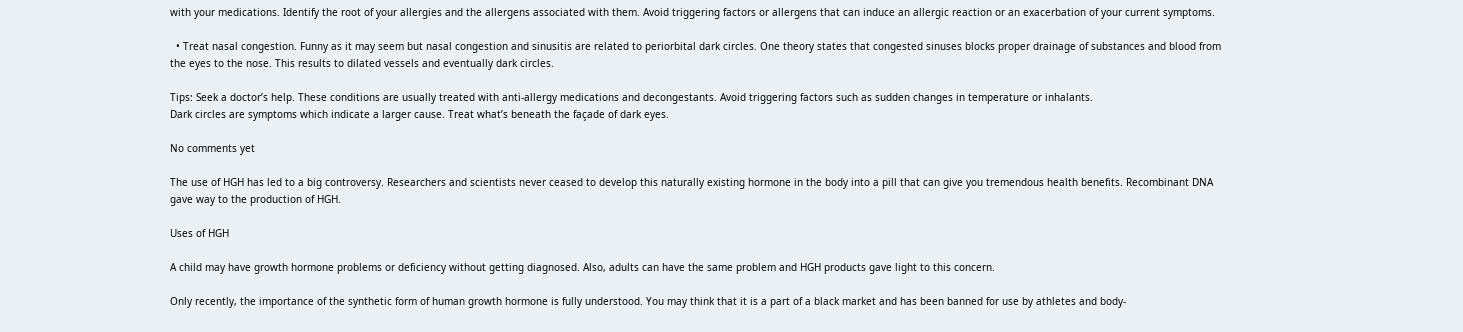with your medications. Identify the root of your allergies and the allergens associated with them. Avoid triggering factors or allergens that can induce an allergic reaction or an exacerbation of your current symptoms.

  • Treat nasal congestion. Funny as it may seem but nasal congestion and sinusitis are related to periorbital dark circles. One theory states that congested sinuses blocks proper drainage of substances and blood from the eyes to the nose. This results to dilated vessels and eventually dark circles.

Tips: Seek a doctor’s help. These conditions are usually treated with anti-allergy medications and decongestants. Avoid triggering factors such as sudden changes in temperature or inhalants.
Dark circles are symptoms which indicate a larger cause. Treat what’s beneath the façade of dark eyes.

No comments yet

The use of HGH has led to a big controversy. Researchers and scientists never ceased to develop this naturally existing hormone in the body into a pill that can give you tremendous health benefits. Recombinant DNA gave way to the production of HGH.

Uses of HGH

A child may have growth hormone problems or deficiency without getting diagnosed. Also, adults can have the same problem and HGH products gave light to this concern.

Only recently, the importance of the synthetic form of human growth hormone is fully understood. You may think that it is a part of a black market and has been banned for use by athletes and body-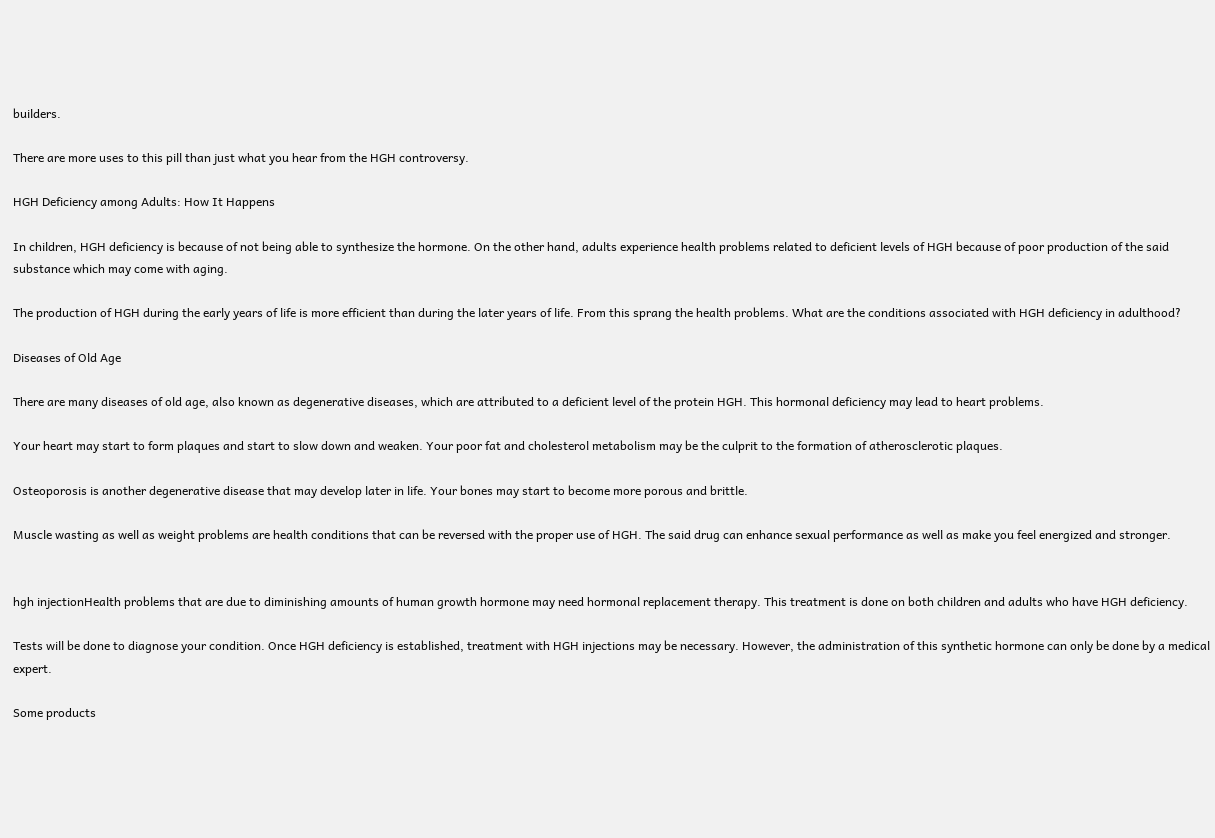builders.

There are more uses to this pill than just what you hear from the HGH controversy.

HGH Deficiency among Adults: How It Happens

In children, HGH deficiency is because of not being able to synthesize the hormone. On the other hand, adults experience health problems related to deficient levels of HGH because of poor production of the said substance which may come with aging.

The production of HGH during the early years of life is more efficient than during the later years of life. From this sprang the health problems. What are the conditions associated with HGH deficiency in adulthood?

Diseases of Old Age

There are many diseases of old age, also known as degenerative diseases, which are attributed to a deficient level of the protein HGH. This hormonal deficiency may lead to heart problems.

Your heart may start to form plaques and start to slow down and weaken. Your poor fat and cholesterol metabolism may be the culprit to the formation of atherosclerotic plaques.

Osteoporosis is another degenerative disease that may develop later in life. Your bones may start to become more porous and brittle.

Muscle wasting as well as weight problems are health conditions that can be reversed with the proper use of HGH. The said drug can enhance sexual performance as well as make you feel energized and stronger.


hgh injectionHealth problems that are due to diminishing amounts of human growth hormone may need hormonal replacement therapy. This treatment is done on both children and adults who have HGH deficiency.

Tests will be done to diagnose your condition. Once HGH deficiency is established, treatment with HGH injections may be necessary. However, the administration of this synthetic hormone can only be done by a medical expert.

Some products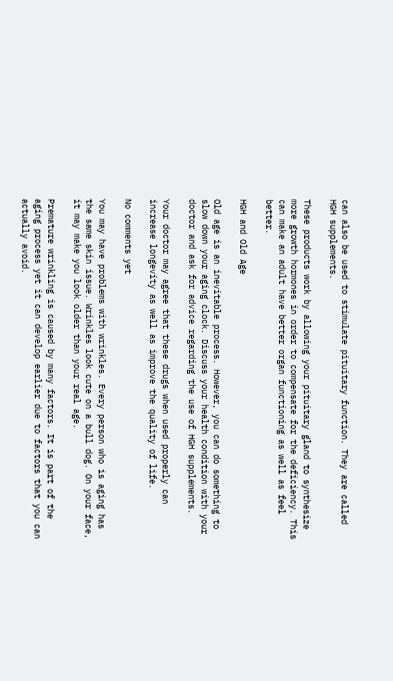can also be used to stimulate pituitary function. They are called HGH supplements.

These products work by allowing your pituitary gland to synthesize more growth hormones in order to compensate for the deficiency. This can make an adult have better organ functioning as well as feel better.

HGH and Old Age

Old age is an inevitable process. However, you can do something to slow down your aging clock. Discuss your health condition with your doctor and ask for advice regarding the use of HGH supplements.

Your doctor may agree that these drugs when used properly can increase longevity as well as improve the quality of life.

No comments yet

You may have problems with wrinkles. Every person who is aging has the same skin issue. Wrinkles look cute on a bull dog. On your face, it may make you look older than your real age.

Premature wrinkling is caused by many factors. It is part of the aging process yet it can develop earlier due to factors that you can actually avoid.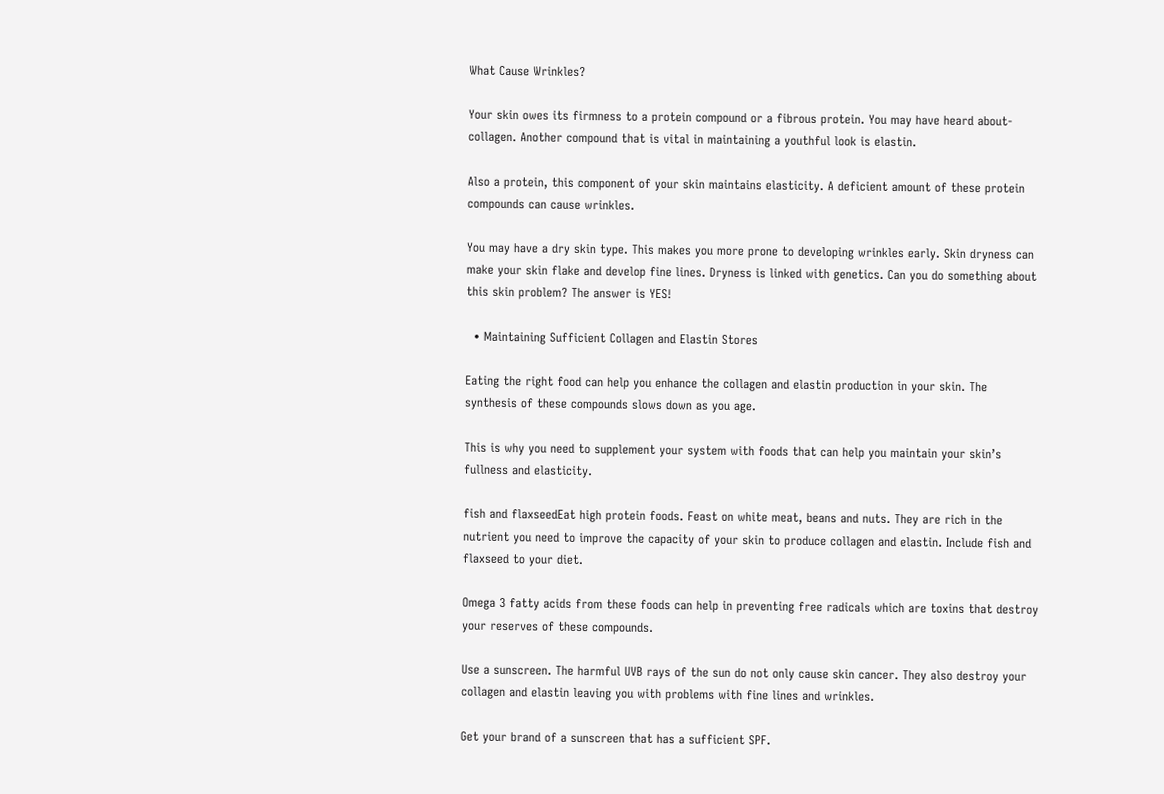What Cause Wrinkles?

Your skin owes its firmness to a protein compound or a fibrous protein. You may have heard about- collagen. Another compound that is vital in maintaining a youthful look is elastin.

Also a protein, this component of your skin maintains elasticity. A deficient amount of these protein compounds can cause wrinkles.

You may have a dry skin type. This makes you more prone to developing wrinkles early. Skin dryness can make your skin flake and develop fine lines. Dryness is linked with genetics. Can you do something about this skin problem? The answer is YES!

  • Maintaining Sufficient Collagen and Elastin Stores

Eating the right food can help you enhance the collagen and elastin production in your skin. The synthesis of these compounds slows down as you age.

This is why you need to supplement your system with foods that can help you maintain your skin’s fullness and elasticity.

fish and flaxseedEat high protein foods. Feast on white meat, beans and nuts. They are rich in the nutrient you need to improve the capacity of your skin to produce collagen and elastin. Include fish and flaxseed to your diet.

Omega 3 fatty acids from these foods can help in preventing free radicals which are toxins that destroy your reserves of these compounds.

Use a sunscreen. The harmful UVB rays of the sun do not only cause skin cancer. They also destroy your collagen and elastin leaving you with problems with fine lines and wrinkles.

Get your brand of a sunscreen that has a sufficient SPF.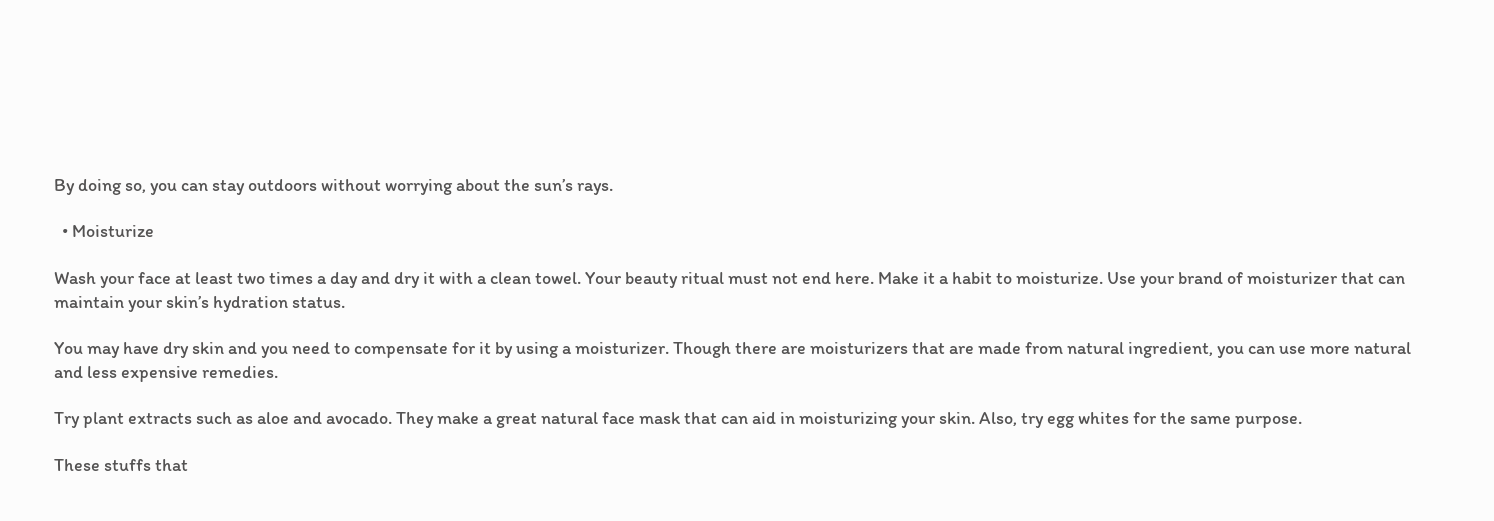By doing so, you can stay outdoors without worrying about the sun’s rays.

  • Moisturize

Wash your face at least two times a day and dry it with a clean towel. Your beauty ritual must not end here. Make it a habit to moisturize. Use your brand of moisturizer that can maintain your skin’s hydration status.

You may have dry skin and you need to compensate for it by using a moisturizer. Though there are moisturizers that are made from natural ingredient, you can use more natural and less expensive remedies.

Try plant extracts such as aloe and avocado. They make a great natural face mask that can aid in moisturizing your skin. Also, try egg whites for the same purpose.

These stuffs that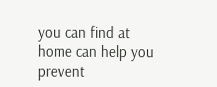you can find at home can help you prevent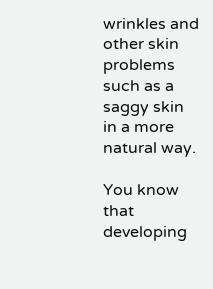wrinkles and other skin problems such as a saggy skin in a more natural way.

You know that developing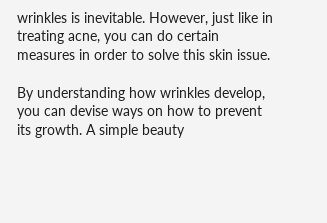wrinkles is inevitable. However, just like in treating acne, you can do certain measures in order to solve this skin issue.

By understanding how wrinkles develop, you can devise ways on how to prevent its growth. A simple beauty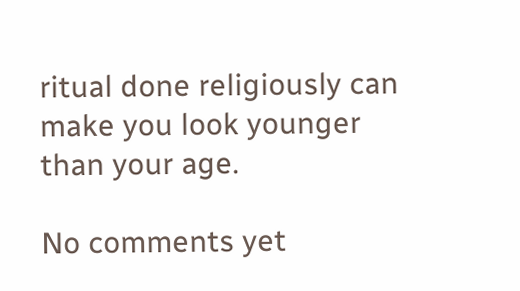ritual done religiously can make you look younger than your age.

No comments yet